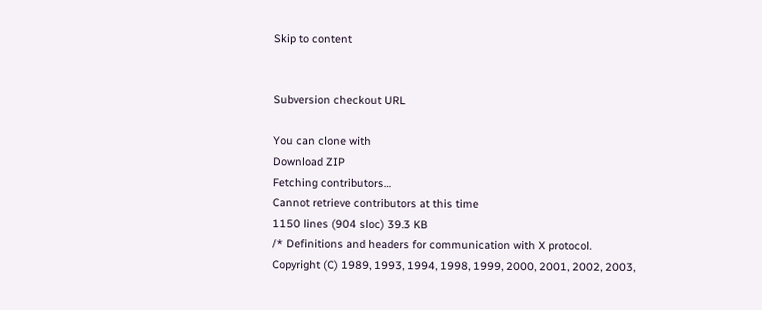Skip to content


Subversion checkout URL

You can clone with
Download ZIP
Fetching contributors…
Cannot retrieve contributors at this time
1150 lines (904 sloc) 39.3 KB
/* Definitions and headers for communication with X protocol.
Copyright (C) 1989, 1993, 1994, 1998, 1999, 2000, 2001, 2002, 2003,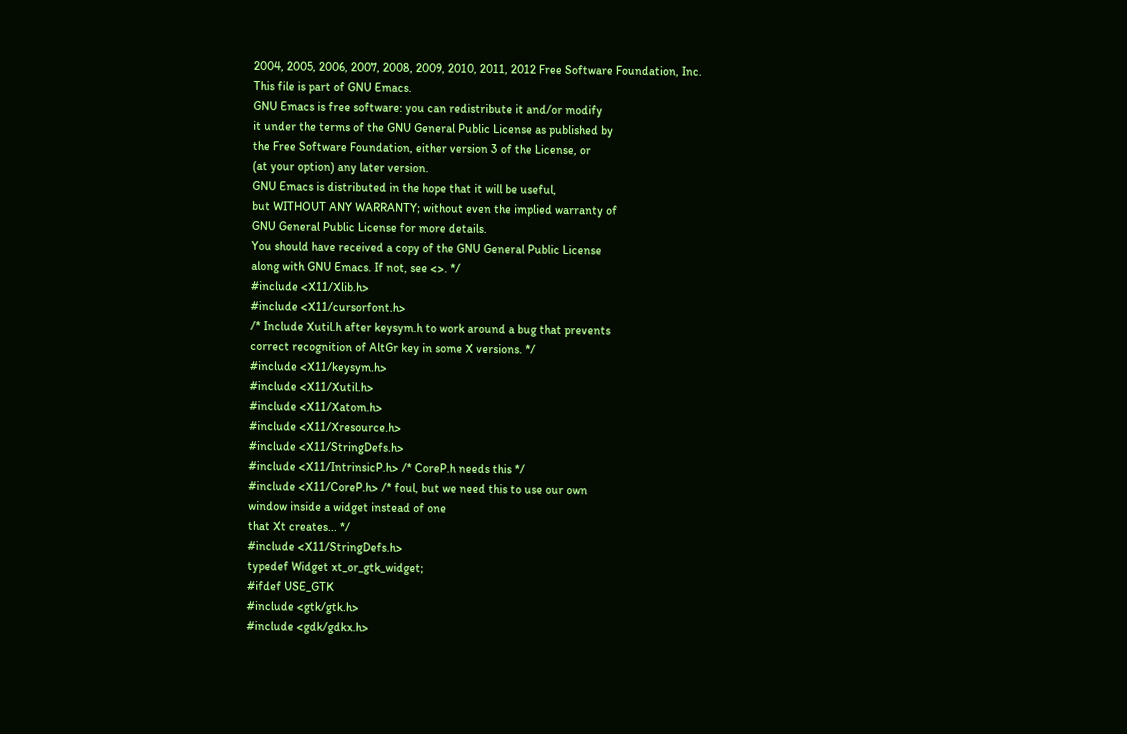2004, 2005, 2006, 2007, 2008, 2009, 2010, 2011, 2012 Free Software Foundation, Inc.
This file is part of GNU Emacs.
GNU Emacs is free software: you can redistribute it and/or modify
it under the terms of the GNU General Public License as published by
the Free Software Foundation, either version 3 of the License, or
(at your option) any later version.
GNU Emacs is distributed in the hope that it will be useful,
but WITHOUT ANY WARRANTY; without even the implied warranty of
GNU General Public License for more details.
You should have received a copy of the GNU General Public License
along with GNU Emacs. If not, see <>. */
#include <X11/Xlib.h>
#include <X11/cursorfont.h>
/* Include Xutil.h after keysym.h to work around a bug that prevents
correct recognition of AltGr key in some X versions. */
#include <X11/keysym.h>
#include <X11/Xutil.h>
#include <X11/Xatom.h>
#include <X11/Xresource.h>
#include <X11/StringDefs.h>
#include <X11/IntrinsicP.h> /* CoreP.h needs this */
#include <X11/CoreP.h> /* foul, but we need this to use our own
window inside a widget instead of one
that Xt creates... */
#include <X11/StringDefs.h>
typedef Widget xt_or_gtk_widget;
#ifdef USE_GTK
#include <gtk/gtk.h>
#include <gdk/gdkx.h>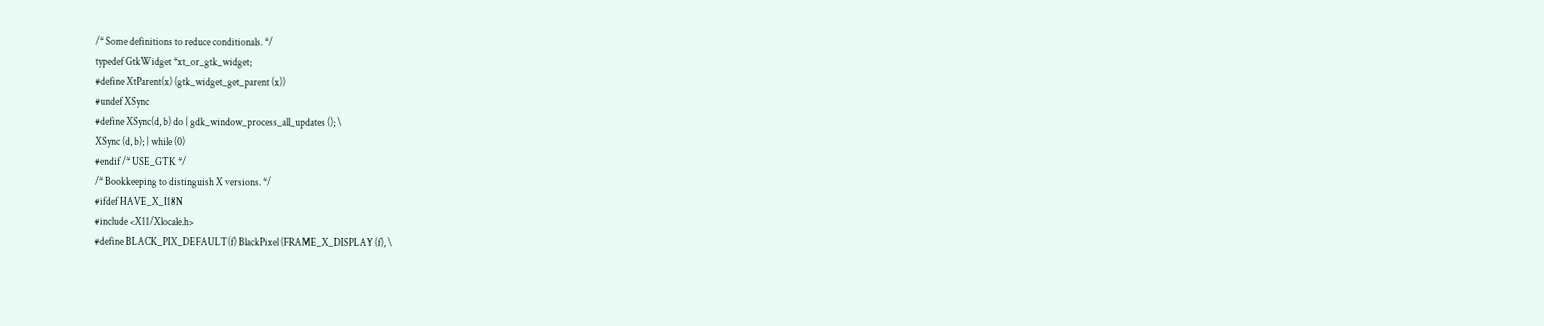/* Some definitions to reduce conditionals. */
typedef GtkWidget *xt_or_gtk_widget;
#define XtParent(x) (gtk_widget_get_parent (x))
#undef XSync
#define XSync(d, b) do { gdk_window_process_all_updates (); \
XSync (d, b); } while (0)
#endif /* USE_GTK */
/* Bookkeeping to distinguish X versions. */
#ifdef HAVE_X_I18N
#include <X11/Xlocale.h>
#define BLACK_PIX_DEFAULT(f) BlackPixel (FRAME_X_DISPLAY (f), \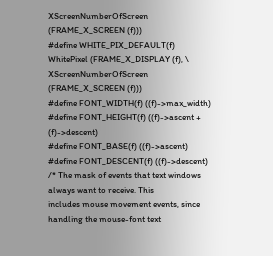XScreenNumberOfScreen (FRAME_X_SCREEN (f)))
#define WHITE_PIX_DEFAULT(f) WhitePixel (FRAME_X_DISPLAY (f), \
XScreenNumberOfScreen (FRAME_X_SCREEN (f)))
#define FONT_WIDTH(f) ((f)->max_width)
#define FONT_HEIGHT(f) ((f)->ascent + (f)->descent)
#define FONT_BASE(f) ((f)->ascent)
#define FONT_DESCENT(f) ((f)->descent)
/* The mask of events that text windows always want to receive. This
includes mouse movement events, since handling the mouse-font text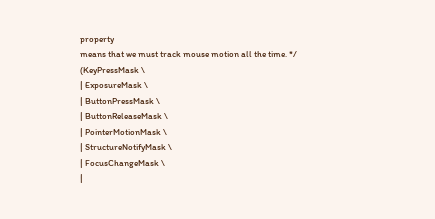property
means that we must track mouse motion all the time. */
(KeyPressMask \
| ExposureMask \
| ButtonPressMask \
| ButtonReleaseMask \
| PointerMotionMask \
| StructureNotifyMask \
| FocusChangeMask \
|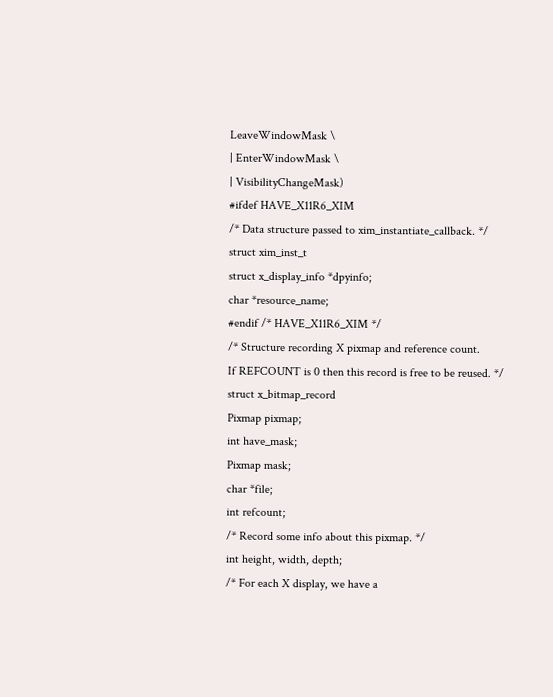LeaveWindowMask \
| EnterWindowMask \
| VisibilityChangeMask)
#ifdef HAVE_X11R6_XIM
/* Data structure passed to xim_instantiate_callback. */
struct xim_inst_t
struct x_display_info *dpyinfo;
char *resource_name;
#endif /* HAVE_X11R6_XIM */
/* Structure recording X pixmap and reference count.
If REFCOUNT is 0 then this record is free to be reused. */
struct x_bitmap_record
Pixmap pixmap;
int have_mask;
Pixmap mask;
char *file;
int refcount;
/* Record some info about this pixmap. */
int height, width, depth;
/* For each X display, we have a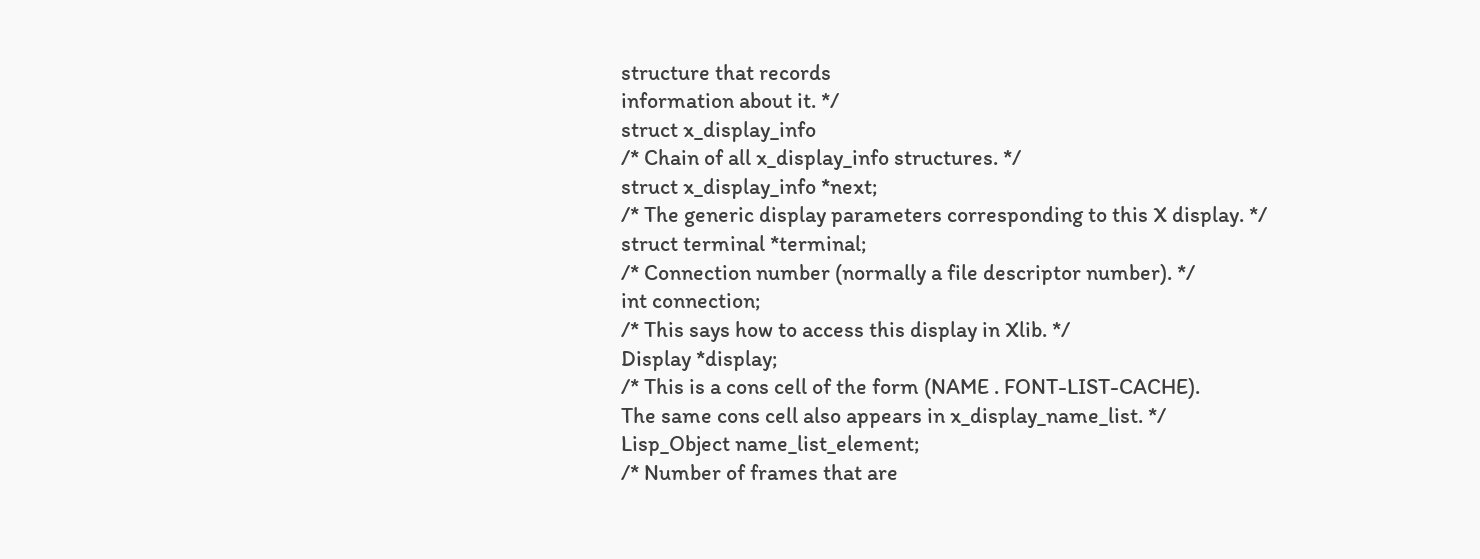structure that records
information about it. */
struct x_display_info
/* Chain of all x_display_info structures. */
struct x_display_info *next;
/* The generic display parameters corresponding to this X display. */
struct terminal *terminal;
/* Connection number (normally a file descriptor number). */
int connection;
/* This says how to access this display in Xlib. */
Display *display;
/* This is a cons cell of the form (NAME . FONT-LIST-CACHE).
The same cons cell also appears in x_display_name_list. */
Lisp_Object name_list_element;
/* Number of frames that are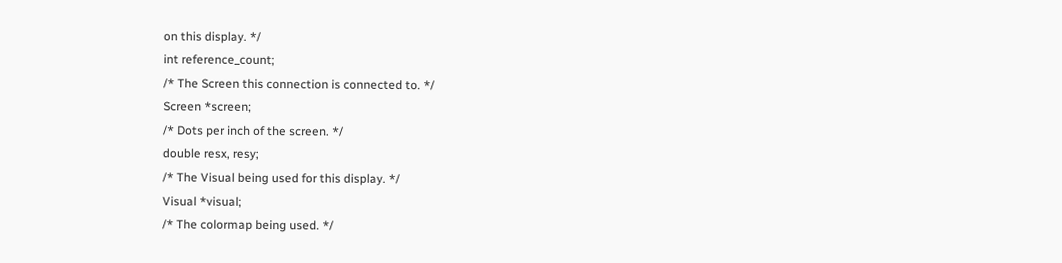on this display. */
int reference_count;
/* The Screen this connection is connected to. */
Screen *screen;
/* Dots per inch of the screen. */
double resx, resy;
/* The Visual being used for this display. */
Visual *visual;
/* The colormap being used. */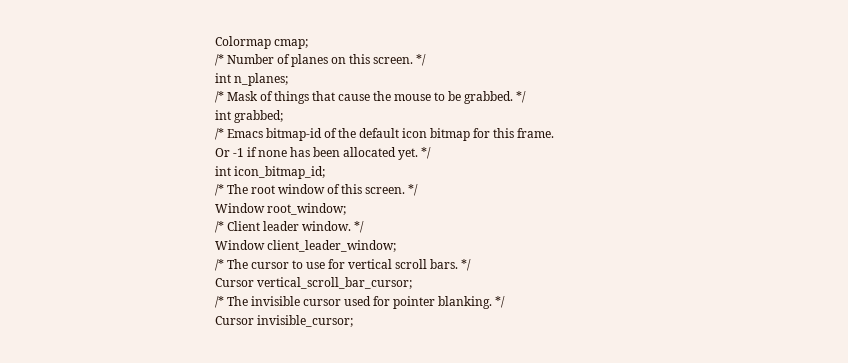Colormap cmap;
/* Number of planes on this screen. */
int n_planes;
/* Mask of things that cause the mouse to be grabbed. */
int grabbed;
/* Emacs bitmap-id of the default icon bitmap for this frame.
Or -1 if none has been allocated yet. */
int icon_bitmap_id;
/* The root window of this screen. */
Window root_window;
/* Client leader window. */
Window client_leader_window;
/* The cursor to use for vertical scroll bars. */
Cursor vertical_scroll_bar_cursor;
/* The invisible cursor used for pointer blanking. */
Cursor invisible_cursor;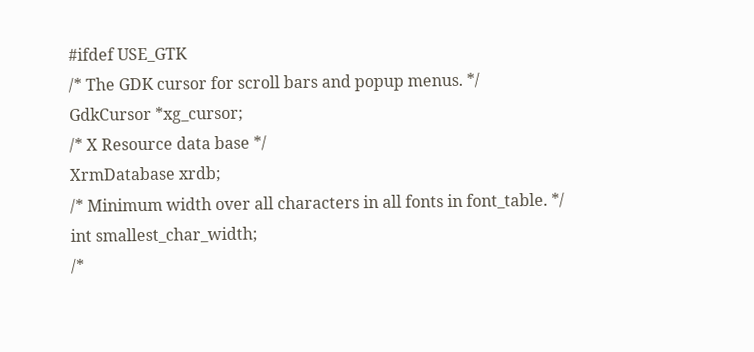#ifdef USE_GTK
/* The GDK cursor for scroll bars and popup menus. */
GdkCursor *xg_cursor;
/* X Resource data base */
XrmDatabase xrdb;
/* Minimum width over all characters in all fonts in font_table. */
int smallest_char_width;
/*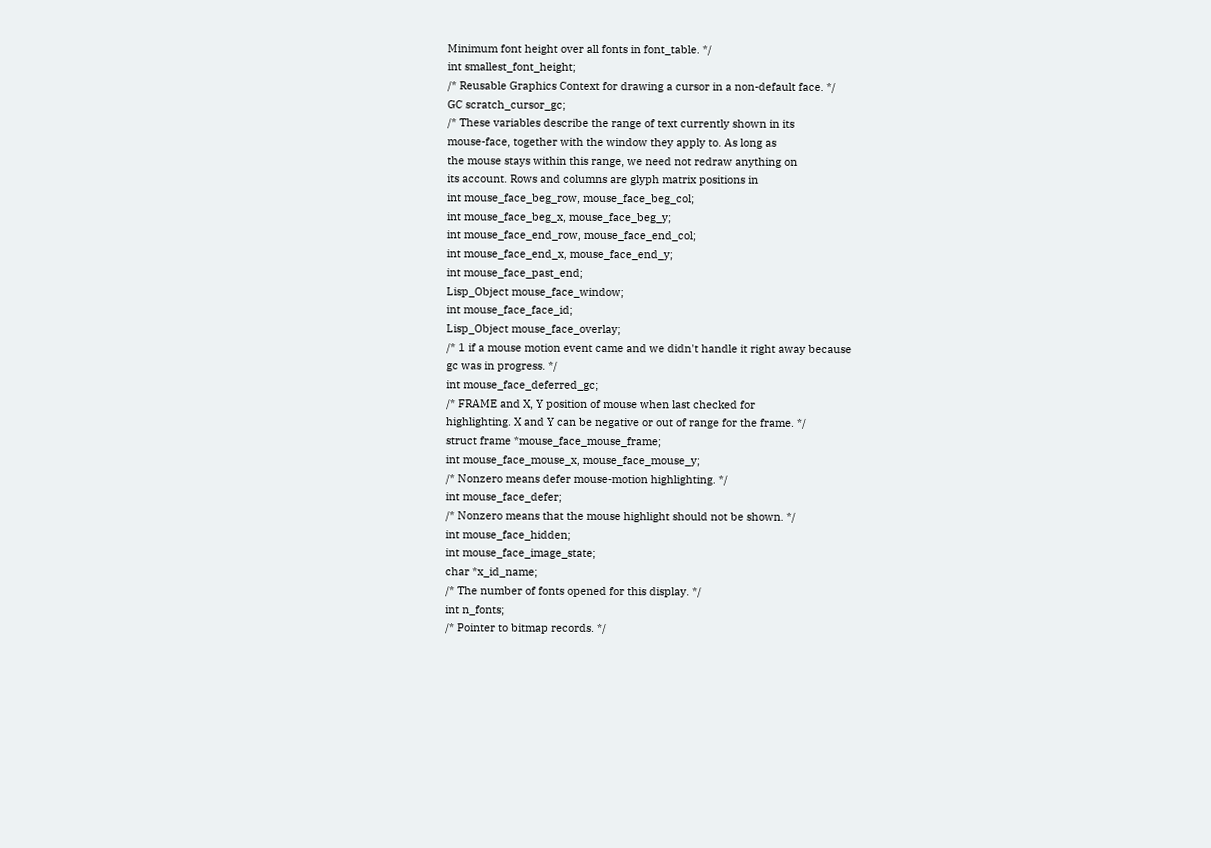Minimum font height over all fonts in font_table. */
int smallest_font_height;
/* Reusable Graphics Context for drawing a cursor in a non-default face. */
GC scratch_cursor_gc;
/* These variables describe the range of text currently shown in its
mouse-face, together with the window they apply to. As long as
the mouse stays within this range, we need not redraw anything on
its account. Rows and columns are glyph matrix positions in
int mouse_face_beg_row, mouse_face_beg_col;
int mouse_face_beg_x, mouse_face_beg_y;
int mouse_face_end_row, mouse_face_end_col;
int mouse_face_end_x, mouse_face_end_y;
int mouse_face_past_end;
Lisp_Object mouse_face_window;
int mouse_face_face_id;
Lisp_Object mouse_face_overlay;
/* 1 if a mouse motion event came and we didn't handle it right away because
gc was in progress. */
int mouse_face_deferred_gc;
/* FRAME and X, Y position of mouse when last checked for
highlighting. X and Y can be negative or out of range for the frame. */
struct frame *mouse_face_mouse_frame;
int mouse_face_mouse_x, mouse_face_mouse_y;
/* Nonzero means defer mouse-motion highlighting. */
int mouse_face_defer;
/* Nonzero means that the mouse highlight should not be shown. */
int mouse_face_hidden;
int mouse_face_image_state;
char *x_id_name;
/* The number of fonts opened for this display. */
int n_fonts;
/* Pointer to bitmap records. */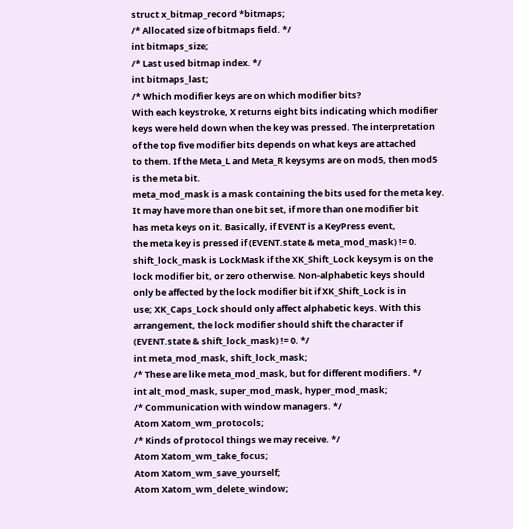struct x_bitmap_record *bitmaps;
/* Allocated size of bitmaps field. */
int bitmaps_size;
/* Last used bitmap index. */
int bitmaps_last;
/* Which modifier keys are on which modifier bits?
With each keystroke, X returns eight bits indicating which modifier
keys were held down when the key was pressed. The interpretation
of the top five modifier bits depends on what keys are attached
to them. If the Meta_L and Meta_R keysyms are on mod5, then mod5
is the meta bit.
meta_mod_mask is a mask containing the bits used for the meta key.
It may have more than one bit set, if more than one modifier bit
has meta keys on it. Basically, if EVENT is a KeyPress event,
the meta key is pressed if (EVENT.state & meta_mod_mask) != 0.
shift_lock_mask is LockMask if the XK_Shift_Lock keysym is on the
lock modifier bit, or zero otherwise. Non-alphabetic keys should
only be affected by the lock modifier bit if XK_Shift_Lock is in
use; XK_Caps_Lock should only affect alphabetic keys. With this
arrangement, the lock modifier should shift the character if
(EVENT.state & shift_lock_mask) != 0. */
int meta_mod_mask, shift_lock_mask;
/* These are like meta_mod_mask, but for different modifiers. */
int alt_mod_mask, super_mod_mask, hyper_mod_mask;
/* Communication with window managers. */
Atom Xatom_wm_protocols;
/* Kinds of protocol things we may receive. */
Atom Xatom_wm_take_focus;
Atom Xatom_wm_save_yourself;
Atom Xatom_wm_delete_window;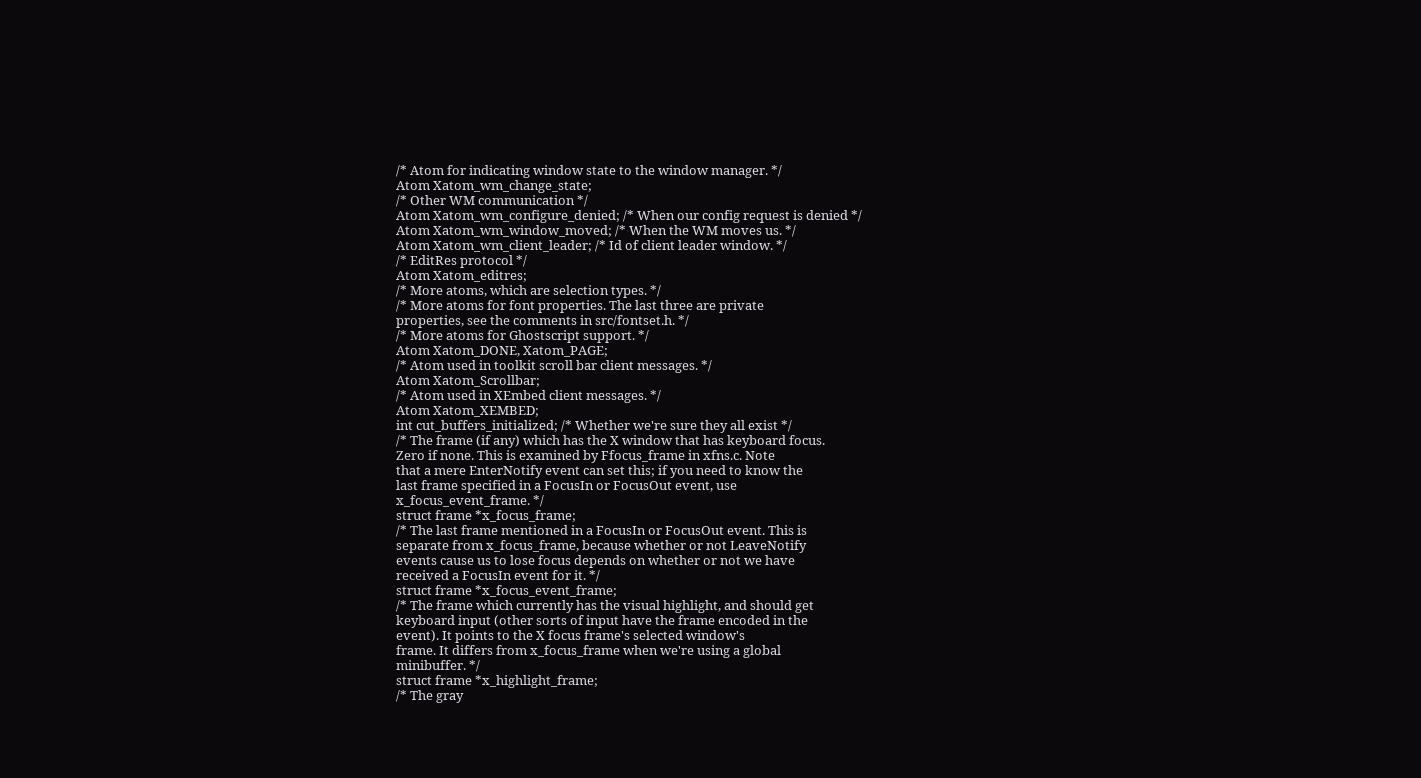/* Atom for indicating window state to the window manager. */
Atom Xatom_wm_change_state;
/* Other WM communication */
Atom Xatom_wm_configure_denied; /* When our config request is denied */
Atom Xatom_wm_window_moved; /* When the WM moves us. */
Atom Xatom_wm_client_leader; /* Id of client leader window. */
/* EditRes protocol */
Atom Xatom_editres;
/* More atoms, which are selection types. */
/* More atoms for font properties. The last three are private
properties, see the comments in src/fontset.h. */
/* More atoms for Ghostscript support. */
Atom Xatom_DONE, Xatom_PAGE;
/* Atom used in toolkit scroll bar client messages. */
Atom Xatom_Scrollbar;
/* Atom used in XEmbed client messages. */
Atom Xatom_XEMBED;
int cut_buffers_initialized; /* Whether we're sure they all exist */
/* The frame (if any) which has the X window that has keyboard focus.
Zero if none. This is examined by Ffocus_frame in xfns.c. Note
that a mere EnterNotify event can set this; if you need to know the
last frame specified in a FocusIn or FocusOut event, use
x_focus_event_frame. */
struct frame *x_focus_frame;
/* The last frame mentioned in a FocusIn or FocusOut event. This is
separate from x_focus_frame, because whether or not LeaveNotify
events cause us to lose focus depends on whether or not we have
received a FocusIn event for it. */
struct frame *x_focus_event_frame;
/* The frame which currently has the visual highlight, and should get
keyboard input (other sorts of input have the frame encoded in the
event). It points to the X focus frame's selected window's
frame. It differs from x_focus_frame when we're using a global
minibuffer. */
struct frame *x_highlight_frame;
/* The gray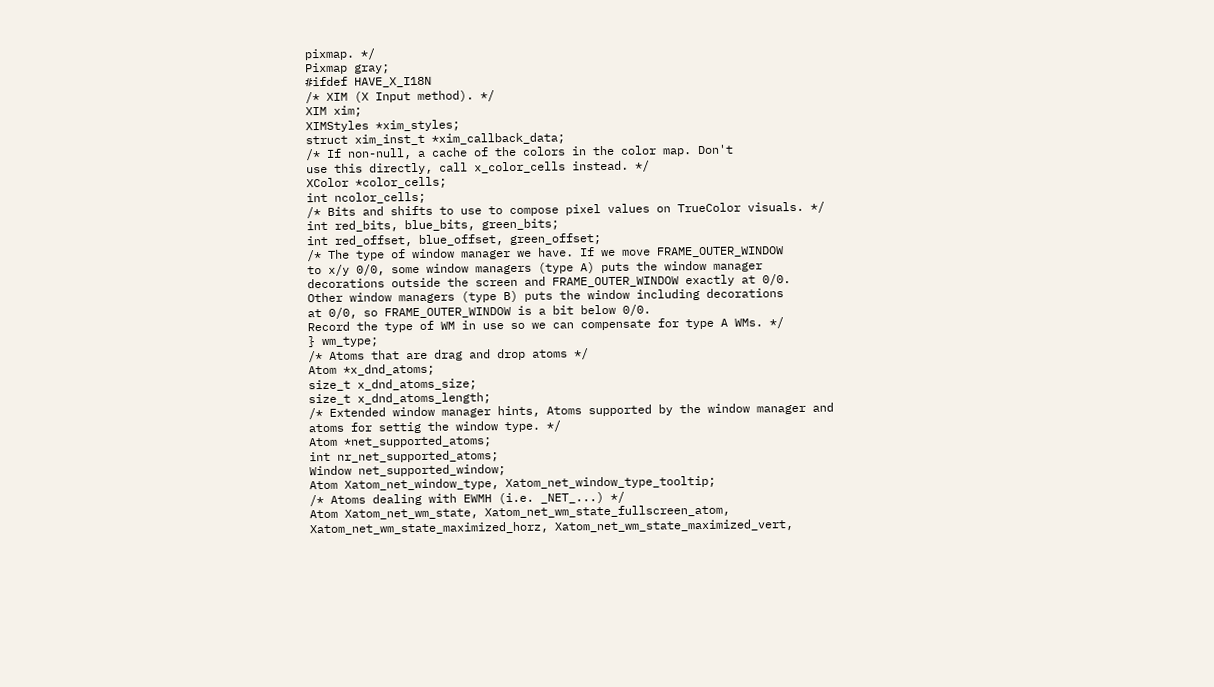pixmap. */
Pixmap gray;
#ifdef HAVE_X_I18N
/* XIM (X Input method). */
XIM xim;
XIMStyles *xim_styles;
struct xim_inst_t *xim_callback_data;
/* If non-null, a cache of the colors in the color map. Don't
use this directly, call x_color_cells instead. */
XColor *color_cells;
int ncolor_cells;
/* Bits and shifts to use to compose pixel values on TrueColor visuals. */
int red_bits, blue_bits, green_bits;
int red_offset, blue_offset, green_offset;
/* The type of window manager we have. If we move FRAME_OUTER_WINDOW
to x/y 0/0, some window managers (type A) puts the window manager
decorations outside the screen and FRAME_OUTER_WINDOW exactly at 0/0.
Other window managers (type B) puts the window including decorations
at 0/0, so FRAME_OUTER_WINDOW is a bit below 0/0.
Record the type of WM in use so we can compensate for type A WMs. */
} wm_type;
/* Atoms that are drag and drop atoms */
Atom *x_dnd_atoms;
size_t x_dnd_atoms_size;
size_t x_dnd_atoms_length;
/* Extended window manager hints, Atoms supported by the window manager and
atoms for settig the window type. */
Atom *net_supported_atoms;
int nr_net_supported_atoms;
Window net_supported_window;
Atom Xatom_net_window_type, Xatom_net_window_type_tooltip;
/* Atoms dealing with EWMH (i.e. _NET_...) */
Atom Xatom_net_wm_state, Xatom_net_wm_state_fullscreen_atom,
Xatom_net_wm_state_maximized_horz, Xatom_net_wm_state_maximized_vert,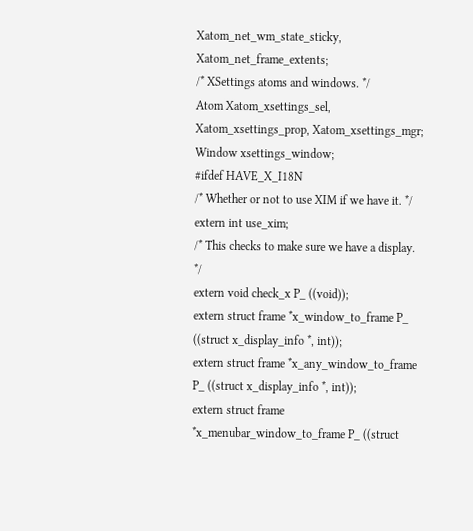Xatom_net_wm_state_sticky, Xatom_net_frame_extents;
/* XSettings atoms and windows. */
Atom Xatom_xsettings_sel, Xatom_xsettings_prop, Xatom_xsettings_mgr;
Window xsettings_window;
#ifdef HAVE_X_I18N
/* Whether or not to use XIM if we have it. */
extern int use_xim;
/* This checks to make sure we have a display. */
extern void check_x P_ ((void));
extern struct frame *x_window_to_frame P_ ((struct x_display_info *, int));
extern struct frame *x_any_window_to_frame P_ ((struct x_display_info *, int));
extern struct frame *x_menubar_window_to_frame P_ ((struct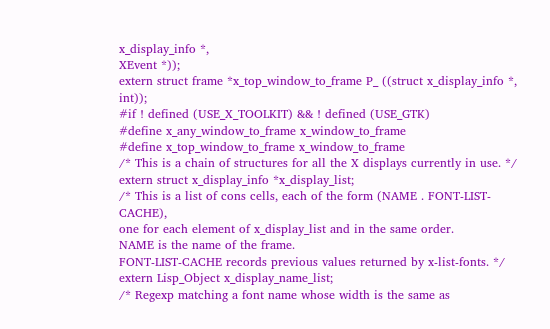x_display_info *,
XEvent *));
extern struct frame *x_top_window_to_frame P_ ((struct x_display_info *, int));
#if ! defined (USE_X_TOOLKIT) && ! defined (USE_GTK)
#define x_any_window_to_frame x_window_to_frame
#define x_top_window_to_frame x_window_to_frame
/* This is a chain of structures for all the X displays currently in use. */
extern struct x_display_info *x_display_list;
/* This is a list of cons cells, each of the form (NAME . FONT-LIST-CACHE),
one for each element of x_display_list and in the same order.
NAME is the name of the frame.
FONT-LIST-CACHE records previous values returned by x-list-fonts. */
extern Lisp_Object x_display_name_list;
/* Regexp matching a font name whose width is the same as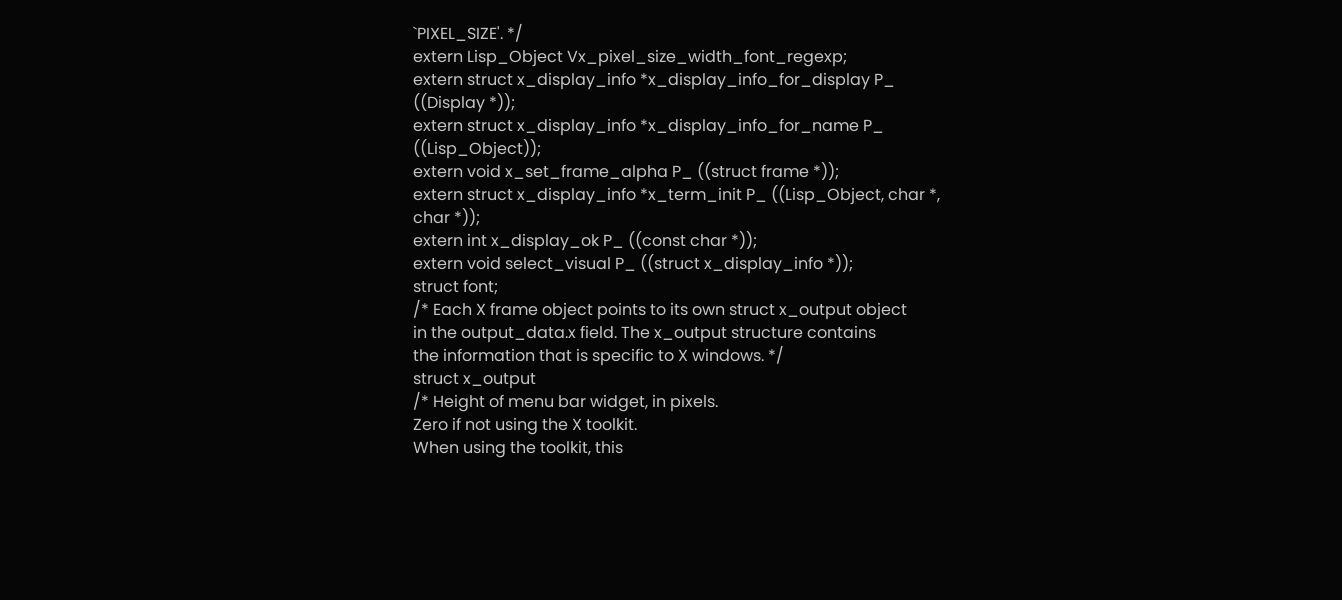`PIXEL_SIZE'. */
extern Lisp_Object Vx_pixel_size_width_font_regexp;
extern struct x_display_info *x_display_info_for_display P_ ((Display *));
extern struct x_display_info *x_display_info_for_name P_ ((Lisp_Object));
extern void x_set_frame_alpha P_ ((struct frame *));
extern struct x_display_info *x_term_init P_ ((Lisp_Object, char *, char *));
extern int x_display_ok P_ ((const char *));
extern void select_visual P_ ((struct x_display_info *));
struct font;
/* Each X frame object points to its own struct x_output object
in the output_data.x field. The x_output structure contains
the information that is specific to X windows. */
struct x_output
/* Height of menu bar widget, in pixels.
Zero if not using the X toolkit.
When using the toolkit, this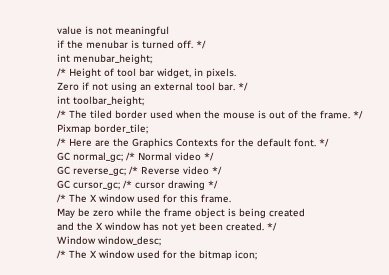value is not meaningful
if the menubar is turned off. */
int menubar_height;
/* Height of tool bar widget, in pixels.
Zero if not using an external tool bar. */
int toolbar_height;
/* The tiled border used when the mouse is out of the frame. */
Pixmap border_tile;
/* Here are the Graphics Contexts for the default font. */
GC normal_gc; /* Normal video */
GC reverse_gc; /* Reverse video */
GC cursor_gc; /* cursor drawing */
/* The X window used for this frame.
May be zero while the frame object is being created
and the X window has not yet been created. */
Window window_desc;
/* The X window used for the bitmap icon;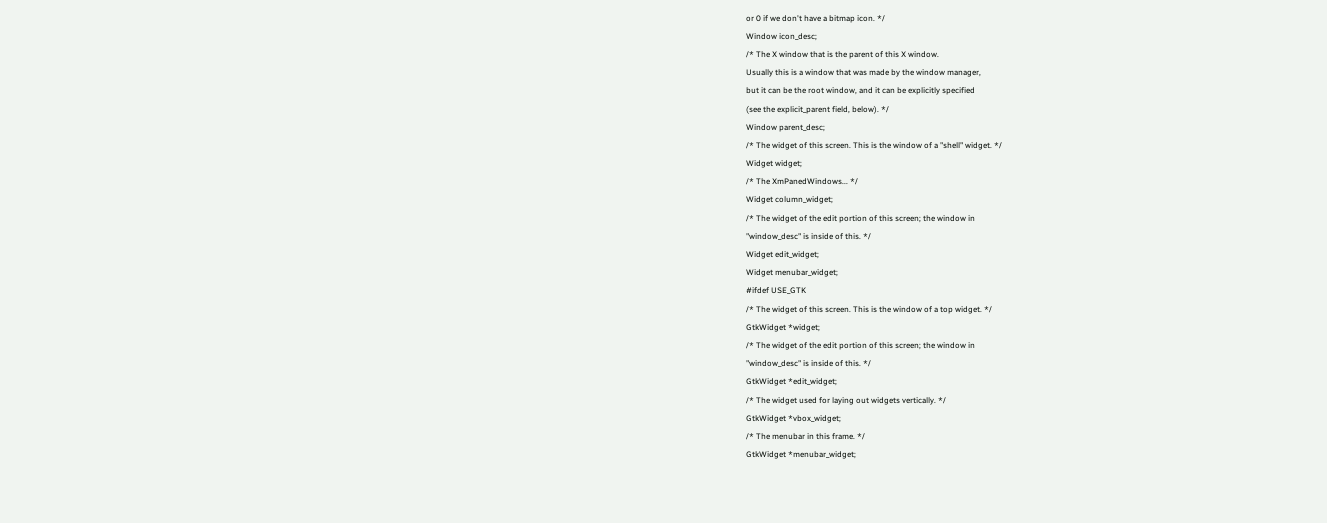or 0 if we don't have a bitmap icon. */
Window icon_desc;
/* The X window that is the parent of this X window.
Usually this is a window that was made by the window manager,
but it can be the root window, and it can be explicitly specified
(see the explicit_parent field, below). */
Window parent_desc;
/* The widget of this screen. This is the window of a "shell" widget. */
Widget widget;
/* The XmPanedWindows... */
Widget column_widget;
/* The widget of the edit portion of this screen; the window in
"window_desc" is inside of this. */
Widget edit_widget;
Widget menubar_widget;
#ifdef USE_GTK
/* The widget of this screen. This is the window of a top widget. */
GtkWidget *widget;
/* The widget of the edit portion of this screen; the window in
"window_desc" is inside of this. */
GtkWidget *edit_widget;
/* The widget used for laying out widgets vertically. */
GtkWidget *vbox_widget;
/* The menubar in this frame. */
GtkWidget *menubar_widget;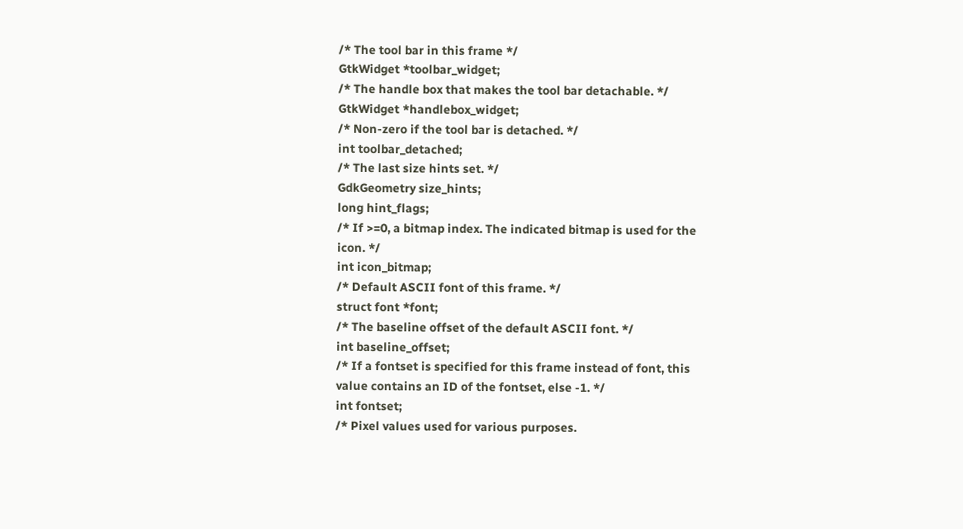/* The tool bar in this frame */
GtkWidget *toolbar_widget;
/* The handle box that makes the tool bar detachable. */
GtkWidget *handlebox_widget;
/* Non-zero if the tool bar is detached. */
int toolbar_detached;
/* The last size hints set. */
GdkGeometry size_hints;
long hint_flags;
/* If >=0, a bitmap index. The indicated bitmap is used for the
icon. */
int icon_bitmap;
/* Default ASCII font of this frame. */
struct font *font;
/* The baseline offset of the default ASCII font. */
int baseline_offset;
/* If a fontset is specified for this frame instead of font, this
value contains an ID of the fontset, else -1. */
int fontset;
/* Pixel values used for various purposes.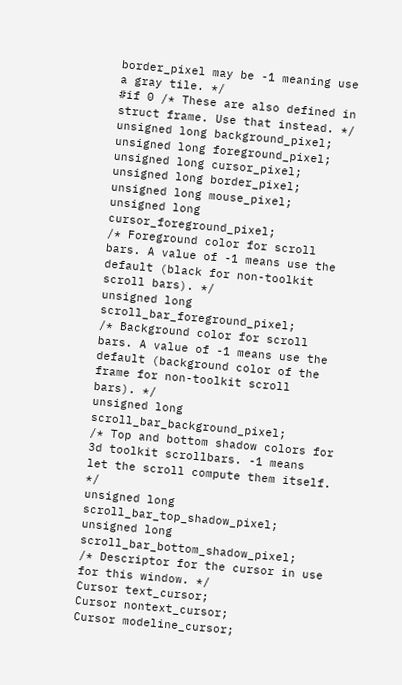border_pixel may be -1 meaning use a gray tile. */
#if 0 /* These are also defined in struct frame. Use that instead. */
unsigned long background_pixel;
unsigned long foreground_pixel;
unsigned long cursor_pixel;
unsigned long border_pixel;
unsigned long mouse_pixel;
unsigned long cursor_foreground_pixel;
/* Foreground color for scroll bars. A value of -1 means use the
default (black for non-toolkit scroll bars). */
unsigned long scroll_bar_foreground_pixel;
/* Background color for scroll bars. A value of -1 means use the
default (background color of the frame for non-toolkit scroll
bars). */
unsigned long scroll_bar_background_pixel;
/* Top and bottom shadow colors for 3d toolkit scrollbars. -1 means
let the scroll compute them itself. */
unsigned long scroll_bar_top_shadow_pixel;
unsigned long scroll_bar_bottom_shadow_pixel;
/* Descriptor for the cursor in use for this window. */
Cursor text_cursor;
Cursor nontext_cursor;
Cursor modeline_cursor;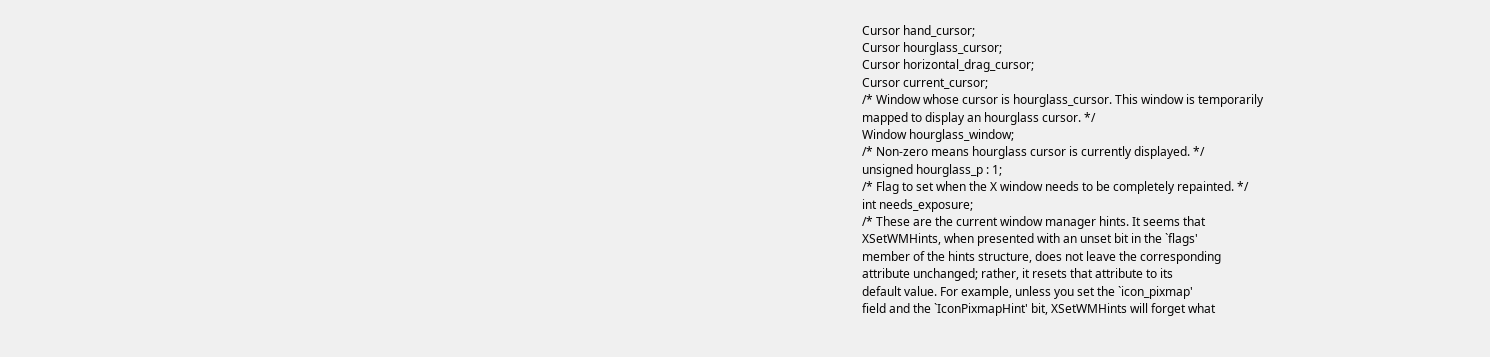Cursor hand_cursor;
Cursor hourglass_cursor;
Cursor horizontal_drag_cursor;
Cursor current_cursor;
/* Window whose cursor is hourglass_cursor. This window is temporarily
mapped to display an hourglass cursor. */
Window hourglass_window;
/* Non-zero means hourglass cursor is currently displayed. */
unsigned hourglass_p : 1;
/* Flag to set when the X window needs to be completely repainted. */
int needs_exposure;
/* These are the current window manager hints. It seems that
XSetWMHints, when presented with an unset bit in the `flags'
member of the hints structure, does not leave the corresponding
attribute unchanged; rather, it resets that attribute to its
default value. For example, unless you set the `icon_pixmap'
field and the `IconPixmapHint' bit, XSetWMHints will forget what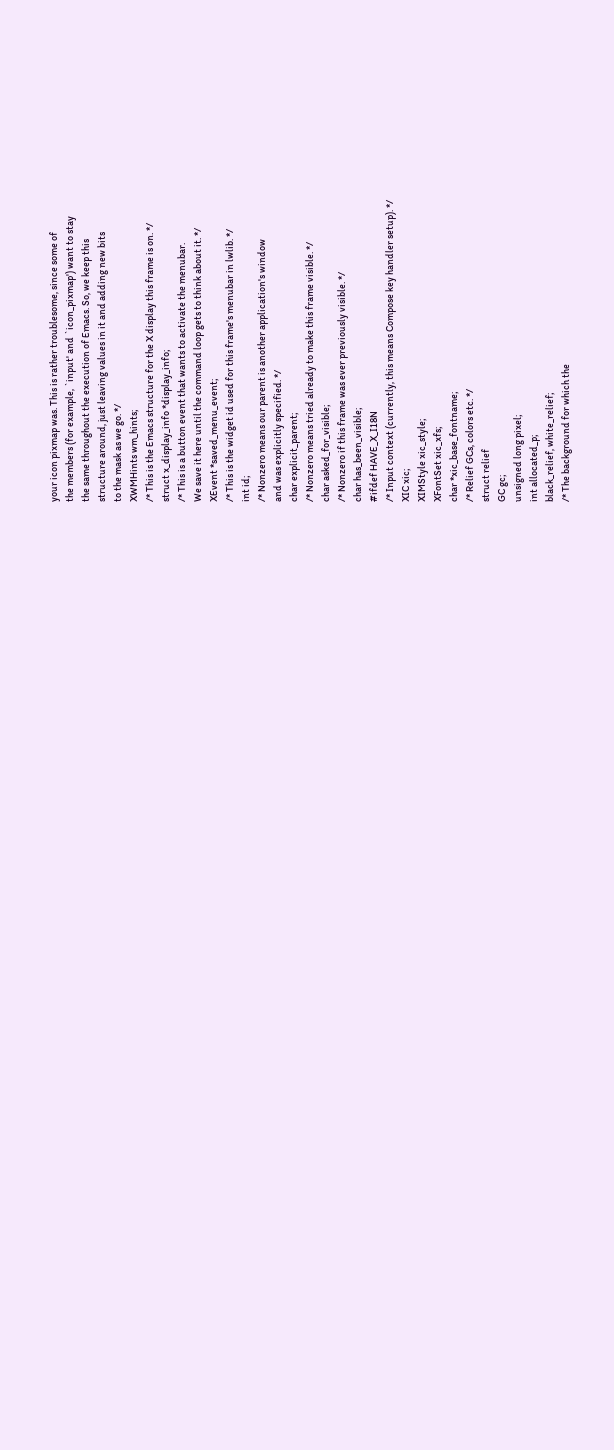your icon pixmap was. This is rather troublesome, since some of
the members (for example, `input' and `icon_pixmap') want to stay
the same throughout the execution of Emacs. So, we keep this
structure around, just leaving values in it and adding new bits
to the mask as we go. */
XWMHints wm_hints;
/* This is the Emacs structure for the X display this frame is on. */
struct x_display_info *display_info;
/* This is a button event that wants to activate the menubar.
We save it here until the command loop gets to think about it. */
XEvent *saved_menu_event;
/* This is the widget id used for this frame's menubar in lwlib. */
int id;
/* Nonzero means our parent is another application's window
and was explicitly specified. */
char explicit_parent;
/* Nonzero means tried already to make this frame visible. */
char asked_for_visible;
/* Nonzero if this frame was ever previously visible. */
char has_been_visible;
#ifdef HAVE_X_I18N
/* Input context (currently, this means Compose key handler setup). */
XIC xic;
XIMStyle xic_style;
XFontSet xic_xfs;
char *xic_base_fontname;
/* Relief GCs, colors etc. */
struct relief
GC gc;
unsigned long pixel;
int allocated_p;
black_relief, white_relief;
/* The background for which the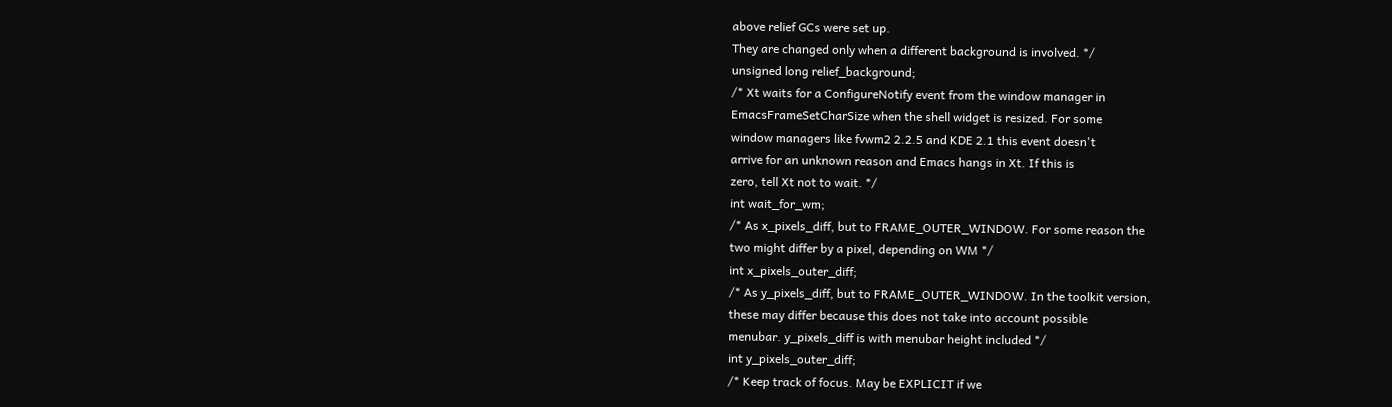above relief GCs were set up.
They are changed only when a different background is involved. */
unsigned long relief_background;
/* Xt waits for a ConfigureNotify event from the window manager in
EmacsFrameSetCharSize when the shell widget is resized. For some
window managers like fvwm2 2.2.5 and KDE 2.1 this event doesn't
arrive for an unknown reason and Emacs hangs in Xt. If this is
zero, tell Xt not to wait. */
int wait_for_wm;
/* As x_pixels_diff, but to FRAME_OUTER_WINDOW. For some reason the
two might differ by a pixel, depending on WM */
int x_pixels_outer_diff;
/* As y_pixels_diff, but to FRAME_OUTER_WINDOW. In the toolkit version,
these may differ because this does not take into account possible
menubar. y_pixels_diff is with menubar height included */
int y_pixels_outer_diff;
/* Keep track of focus. May be EXPLICIT if we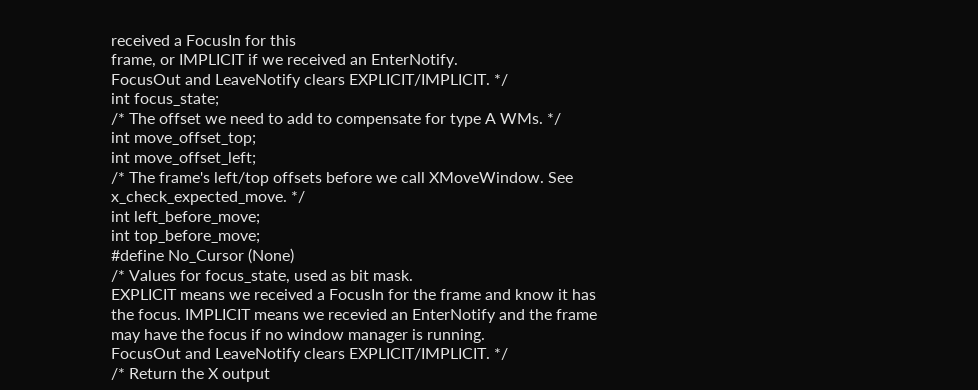received a FocusIn for this
frame, or IMPLICIT if we received an EnterNotify.
FocusOut and LeaveNotify clears EXPLICIT/IMPLICIT. */
int focus_state;
/* The offset we need to add to compensate for type A WMs. */
int move_offset_top;
int move_offset_left;
/* The frame's left/top offsets before we call XMoveWindow. See
x_check_expected_move. */
int left_before_move;
int top_before_move;
#define No_Cursor (None)
/* Values for focus_state, used as bit mask.
EXPLICIT means we received a FocusIn for the frame and know it has
the focus. IMPLICIT means we recevied an EnterNotify and the frame
may have the focus if no window manager is running.
FocusOut and LeaveNotify clears EXPLICIT/IMPLICIT. */
/* Return the X output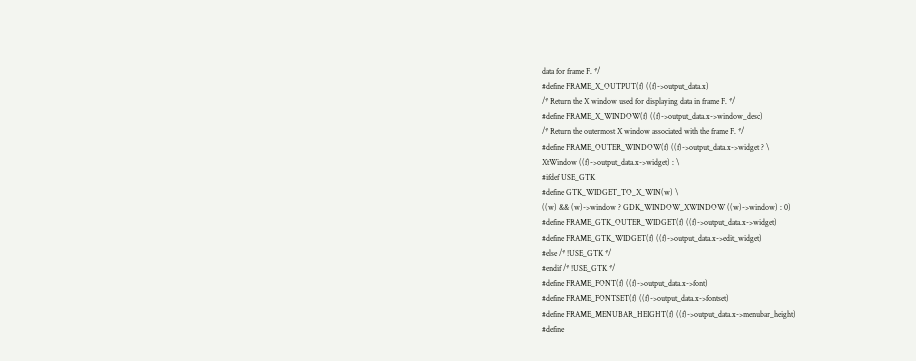data for frame F. */
#define FRAME_X_OUTPUT(f) ((f)->output_data.x)
/* Return the X window used for displaying data in frame F. */
#define FRAME_X_WINDOW(f) ((f)->output_data.x->window_desc)
/* Return the outermost X window associated with the frame F. */
#define FRAME_OUTER_WINDOW(f) ((f)->output_data.x->widget ? \
XtWindow ((f)->output_data.x->widget) : \
#ifdef USE_GTK
#define GTK_WIDGET_TO_X_WIN(w) \
((w) && (w)->window ? GDK_WINDOW_XWINDOW ((w)->window) : 0)
#define FRAME_GTK_OUTER_WIDGET(f) ((f)->output_data.x->widget)
#define FRAME_GTK_WIDGET(f) ((f)->output_data.x->edit_widget)
#else /* !USE_GTK */
#endif /* !USE_GTK */
#define FRAME_FONT(f) ((f)->output_data.x->font)
#define FRAME_FONTSET(f) ((f)->output_data.x->fontset)
#define FRAME_MENUBAR_HEIGHT(f) ((f)->output_data.x->menubar_height)
#define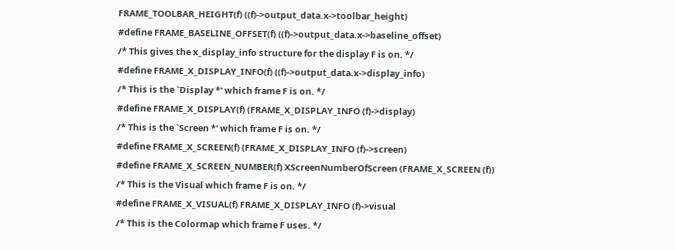FRAME_TOOLBAR_HEIGHT(f) ((f)->output_data.x->toolbar_height)
#define FRAME_BASELINE_OFFSET(f) ((f)->output_data.x->baseline_offset)
/* This gives the x_display_info structure for the display F is on. */
#define FRAME_X_DISPLAY_INFO(f) ((f)->output_data.x->display_info)
/* This is the `Display *' which frame F is on. */
#define FRAME_X_DISPLAY(f) (FRAME_X_DISPLAY_INFO (f)->display)
/* This is the `Screen *' which frame F is on. */
#define FRAME_X_SCREEN(f) (FRAME_X_DISPLAY_INFO (f)->screen)
#define FRAME_X_SCREEN_NUMBER(f) XScreenNumberOfScreen (FRAME_X_SCREEN (f))
/* This is the Visual which frame F is on. */
#define FRAME_X_VISUAL(f) FRAME_X_DISPLAY_INFO (f)->visual
/* This is the Colormap which frame F uses. */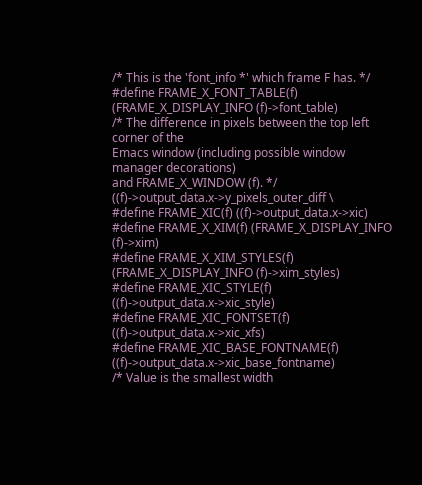/* This is the 'font_info *' which frame F has. */
#define FRAME_X_FONT_TABLE(f) (FRAME_X_DISPLAY_INFO (f)->font_table)
/* The difference in pixels between the top left corner of the
Emacs window (including possible window manager decorations)
and FRAME_X_WINDOW (f). */
((f)->output_data.x->y_pixels_outer_diff \
#define FRAME_XIC(f) ((f)->output_data.x->xic)
#define FRAME_X_XIM(f) (FRAME_X_DISPLAY_INFO (f)->xim)
#define FRAME_X_XIM_STYLES(f) (FRAME_X_DISPLAY_INFO (f)->xim_styles)
#define FRAME_XIC_STYLE(f) ((f)->output_data.x->xic_style)
#define FRAME_XIC_FONTSET(f) ((f)->output_data.x->xic_xfs)
#define FRAME_XIC_BASE_FONTNAME(f) ((f)->output_data.x->xic_base_fontname)
/* Value is the smallest width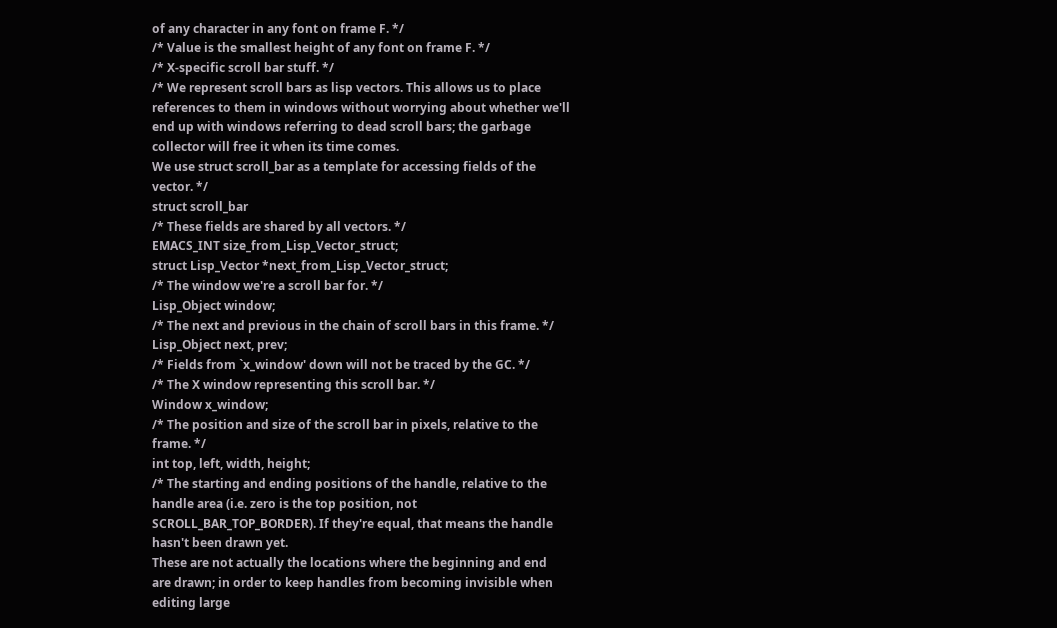of any character in any font on frame F. */
/* Value is the smallest height of any font on frame F. */
/* X-specific scroll bar stuff. */
/* We represent scroll bars as lisp vectors. This allows us to place
references to them in windows without worrying about whether we'll
end up with windows referring to dead scroll bars; the garbage
collector will free it when its time comes.
We use struct scroll_bar as a template for accessing fields of the
vector. */
struct scroll_bar
/* These fields are shared by all vectors. */
EMACS_INT size_from_Lisp_Vector_struct;
struct Lisp_Vector *next_from_Lisp_Vector_struct;
/* The window we're a scroll bar for. */
Lisp_Object window;
/* The next and previous in the chain of scroll bars in this frame. */
Lisp_Object next, prev;
/* Fields from `x_window' down will not be traced by the GC. */
/* The X window representing this scroll bar. */
Window x_window;
/* The position and size of the scroll bar in pixels, relative to the
frame. */
int top, left, width, height;
/* The starting and ending positions of the handle, relative to the
handle area (i.e. zero is the top position, not
SCROLL_BAR_TOP_BORDER). If they're equal, that means the handle
hasn't been drawn yet.
These are not actually the locations where the beginning and end
are drawn; in order to keep handles from becoming invisible when
editing large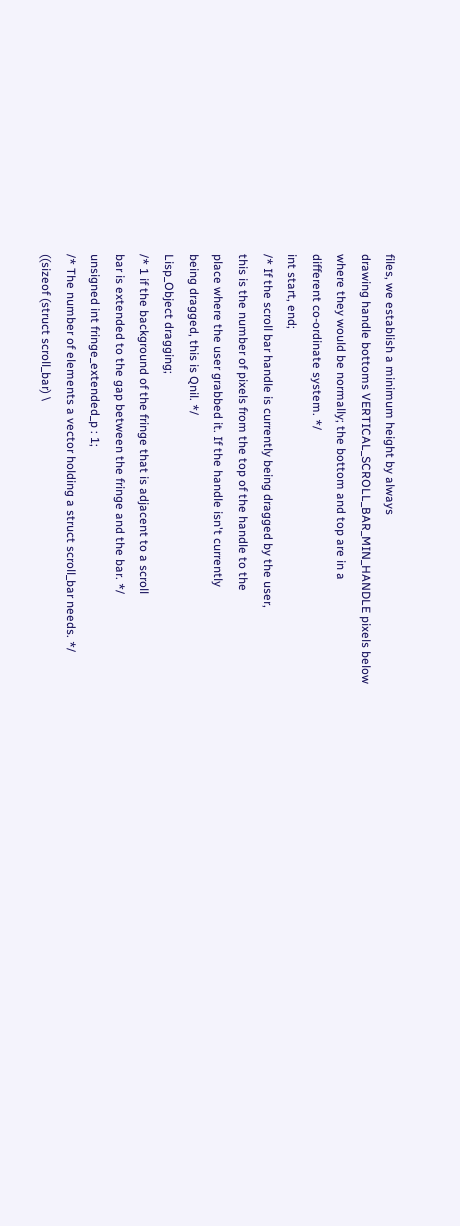files, we establish a minimum height by always
drawing handle bottoms VERTICAL_SCROLL_BAR_MIN_HANDLE pixels below
where they would be normally; the bottom and top are in a
different co-ordinate system. */
int start, end;
/* If the scroll bar handle is currently being dragged by the user,
this is the number of pixels from the top of the handle to the
place where the user grabbed it. If the handle isn't currently
being dragged, this is Qnil. */
Lisp_Object dragging;
/* 1 if the background of the fringe that is adjacent to a scroll
bar is extended to the gap between the fringe and the bar. */
unsigned int fringe_extended_p : 1;
/* The number of elements a vector holding a struct scroll_bar needs. */
((sizeof (struct scroll_bar) \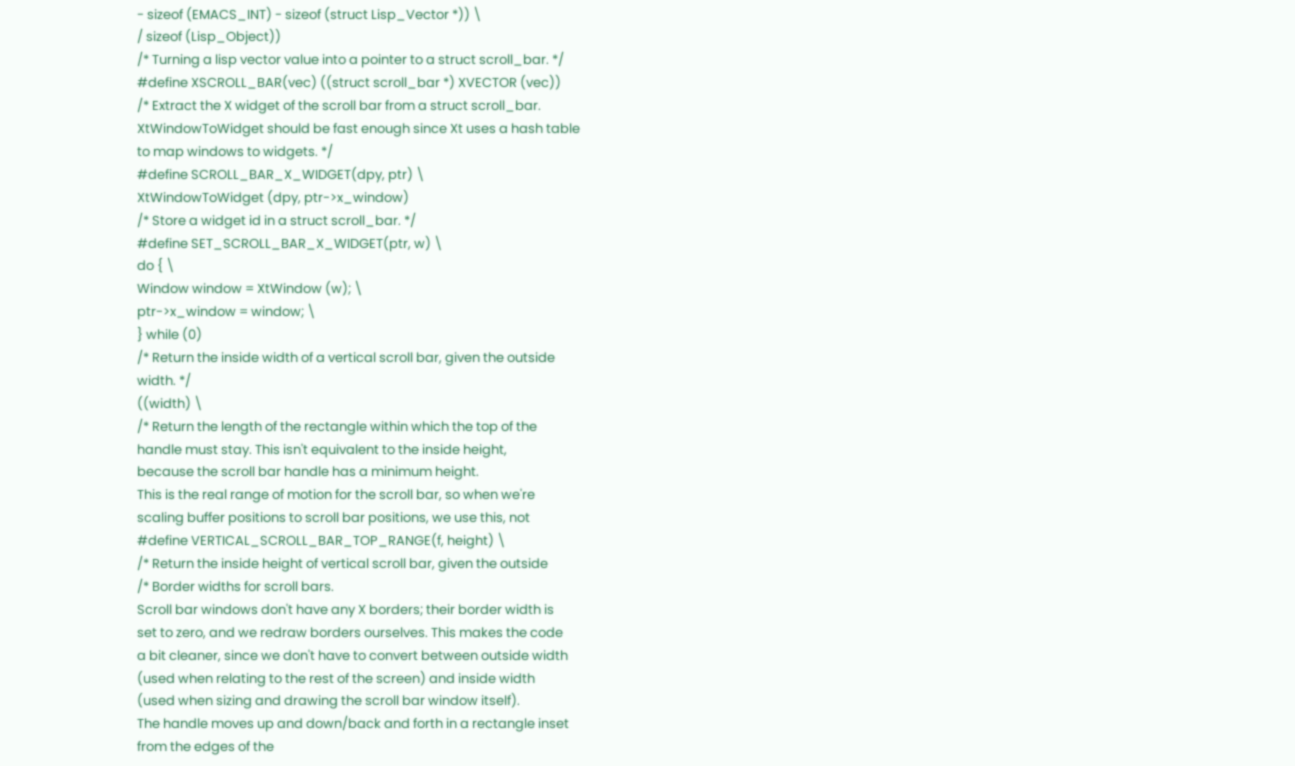- sizeof (EMACS_INT) - sizeof (struct Lisp_Vector *)) \
/ sizeof (Lisp_Object))
/* Turning a lisp vector value into a pointer to a struct scroll_bar. */
#define XSCROLL_BAR(vec) ((struct scroll_bar *) XVECTOR (vec))
/* Extract the X widget of the scroll bar from a struct scroll_bar.
XtWindowToWidget should be fast enough since Xt uses a hash table
to map windows to widgets. */
#define SCROLL_BAR_X_WIDGET(dpy, ptr) \
XtWindowToWidget (dpy, ptr->x_window)
/* Store a widget id in a struct scroll_bar. */
#define SET_SCROLL_BAR_X_WIDGET(ptr, w) \
do { \
Window window = XtWindow (w); \
ptr->x_window = window; \
} while (0)
/* Return the inside width of a vertical scroll bar, given the outside
width. */
((width) \
/* Return the length of the rectangle within which the top of the
handle must stay. This isn't equivalent to the inside height,
because the scroll bar handle has a minimum height.
This is the real range of motion for the scroll bar, so when we're
scaling buffer positions to scroll bar positions, we use this, not
#define VERTICAL_SCROLL_BAR_TOP_RANGE(f, height) \
/* Return the inside height of vertical scroll bar, given the outside
/* Border widths for scroll bars.
Scroll bar windows don't have any X borders; their border width is
set to zero, and we redraw borders ourselves. This makes the code
a bit cleaner, since we don't have to convert between outside width
(used when relating to the rest of the screen) and inside width
(used when sizing and drawing the scroll bar window itself).
The handle moves up and down/back and forth in a rectangle inset
from the edges of the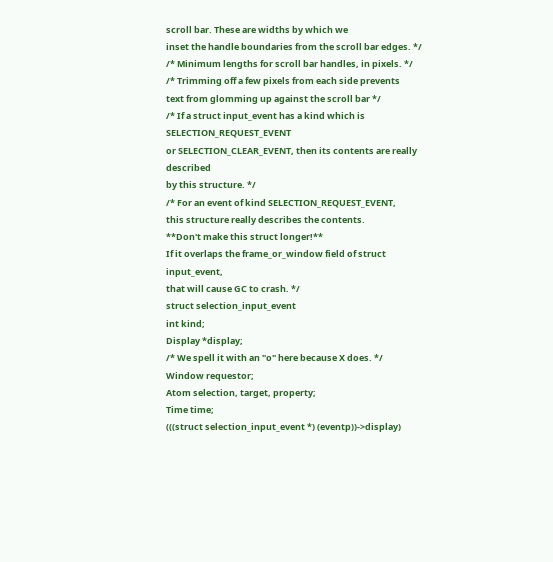scroll bar. These are widths by which we
inset the handle boundaries from the scroll bar edges. */
/* Minimum lengths for scroll bar handles, in pixels. */
/* Trimming off a few pixels from each side prevents
text from glomming up against the scroll bar */
/* If a struct input_event has a kind which is SELECTION_REQUEST_EVENT
or SELECTION_CLEAR_EVENT, then its contents are really described
by this structure. */
/* For an event of kind SELECTION_REQUEST_EVENT,
this structure really describes the contents.
**Don't make this struct longer!**
If it overlaps the frame_or_window field of struct input_event,
that will cause GC to crash. */
struct selection_input_event
int kind;
Display *display;
/* We spell it with an "o" here because X does. */
Window requestor;
Atom selection, target, property;
Time time;
(((struct selection_input_event *) (eventp))->display)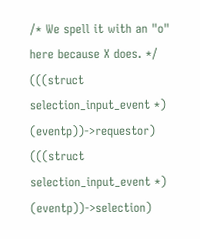/* We spell it with an "o" here because X does. */
(((struct selection_input_event *) (eventp))->requestor)
(((struct selection_input_event *) (eventp))->selection)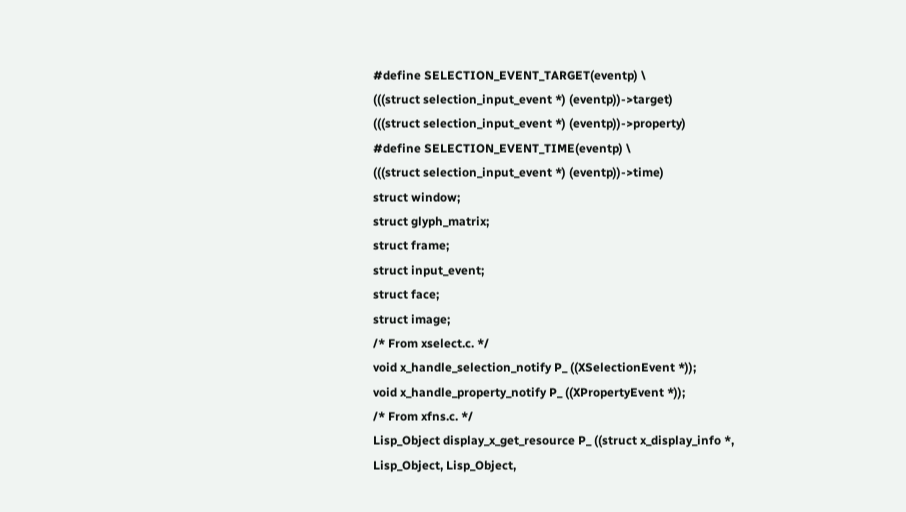#define SELECTION_EVENT_TARGET(eventp) \
(((struct selection_input_event *) (eventp))->target)
(((struct selection_input_event *) (eventp))->property)
#define SELECTION_EVENT_TIME(eventp) \
(((struct selection_input_event *) (eventp))->time)
struct window;
struct glyph_matrix;
struct frame;
struct input_event;
struct face;
struct image;
/* From xselect.c. */
void x_handle_selection_notify P_ ((XSelectionEvent *));
void x_handle_property_notify P_ ((XPropertyEvent *));
/* From xfns.c. */
Lisp_Object display_x_get_resource P_ ((struct x_display_info *,
Lisp_Object, Lisp_Object,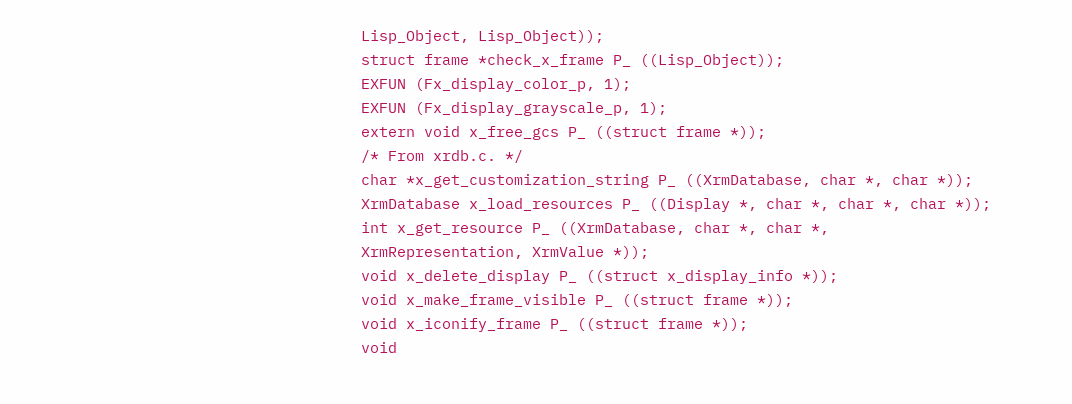Lisp_Object, Lisp_Object));
struct frame *check_x_frame P_ ((Lisp_Object));
EXFUN (Fx_display_color_p, 1);
EXFUN (Fx_display_grayscale_p, 1);
extern void x_free_gcs P_ ((struct frame *));
/* From xrdb.c. */
char *x_get_customization_string P_ ((XrmDatabase, char *, char *));
XrmDatabase x_load_resources P_ ((Display *, char *, char *, char *));
int x_get_resource P_ ((XrmDatabase, char *, char *,
XrmRepresentation, XrmValue *));
void x_delete_display P_ ((struct x_display_info *));
void x_make_frame_visible P_ ((struct frame *));
void x_iconify_frame P_ ((struct frame *));
void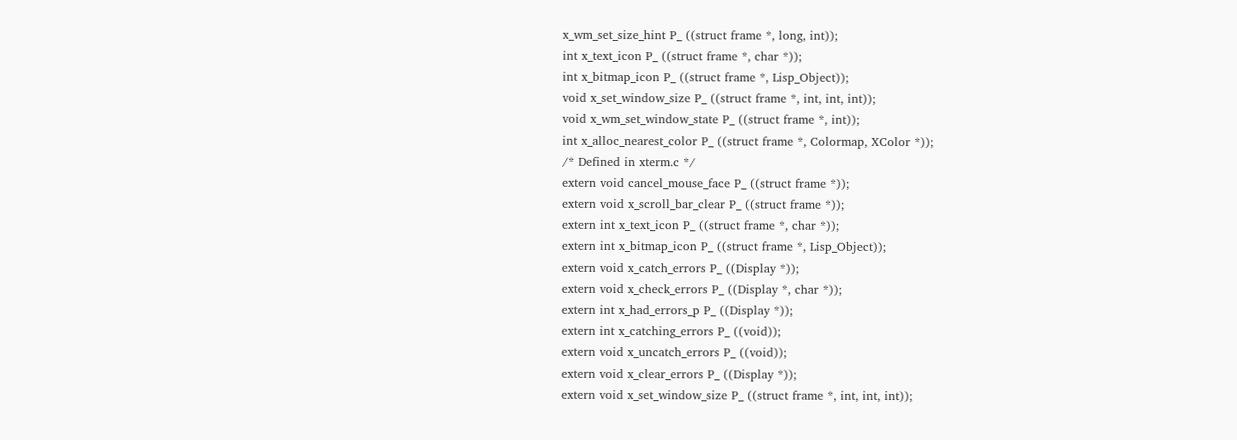x_wm_set_size_hint P_ ((struct frame *, long, int));
int x_text_icon P_ ((struct frame *, char *));
int x_bitmap_icon P_ ((struct frame *, Lisp_Object));
void x_set_window_size P_ ((struct frame *, int, int, int));
void x_wm_set_window_state P_ ((struct frame *, int));
int x_alloc_nearest_color P_ ((struct frame *, Colormap, XColor *));
/* Defined in xterm.c */
extern void cancel_mouse_face P_ ((struct frame *));
extern void x_scroll_bar_clear P_ ((struct frame *));
extern int x_text_icon P_ ((struct frame *, char *));
extern int x_bitmap_icon P_ ((struct frame *, Lisp_Object));
extern void x_catch_errors P_ ((Display *));
extern void x_check_errors P_ ((Display *, char *));
extern int x_had_errors_p P_ ((Display *));
extern int x_catching_errors P_ ((void));
extern void x_uncatch_errors P_ ((void));
extern void x_clear_errors P_ ((Display *));
extern void x_set_window_size P_ ((struct frame *, int, int, int));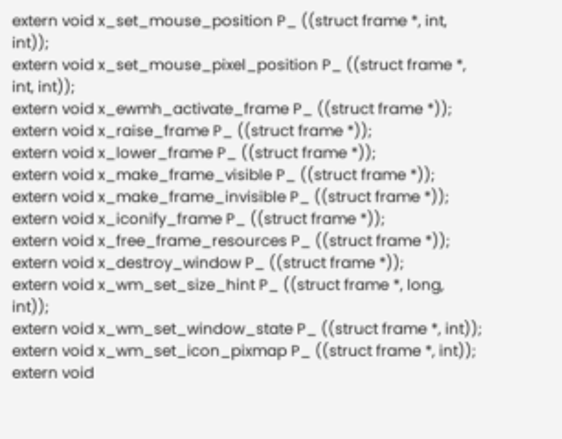extern void x_set_mouse_position P_ ((struct frame *, int, int));
extern void x_set_mouse_pixel_position P_ ((struct frame *, int, int));
extern void x_ewmh_activate_frame P_ ((struct frame *));
extern void x_raise_frame P_ ((struct frame *));
extern void x_lower_frame P_ ((struct frame *));
extern void x_make_frame_visible P_ ((struct frame *));
extern void x_make_frame_invisible P_ ((struct frame *));
extern void x_iconify_frame P_ ((struct frame *));
extern void x_free_frame_resources P_ ((struct frame *));
extern void x_destroy_window P_ ((struct frame *));
extern void x_wm_set_size_hint P_ ((struct frame *, long, int));
extern void x_wm_set_window_state P_ ((struct frame *, int));
extern void x_wm_set_icon_pixmap P_ ((struct frame *, int));
extern void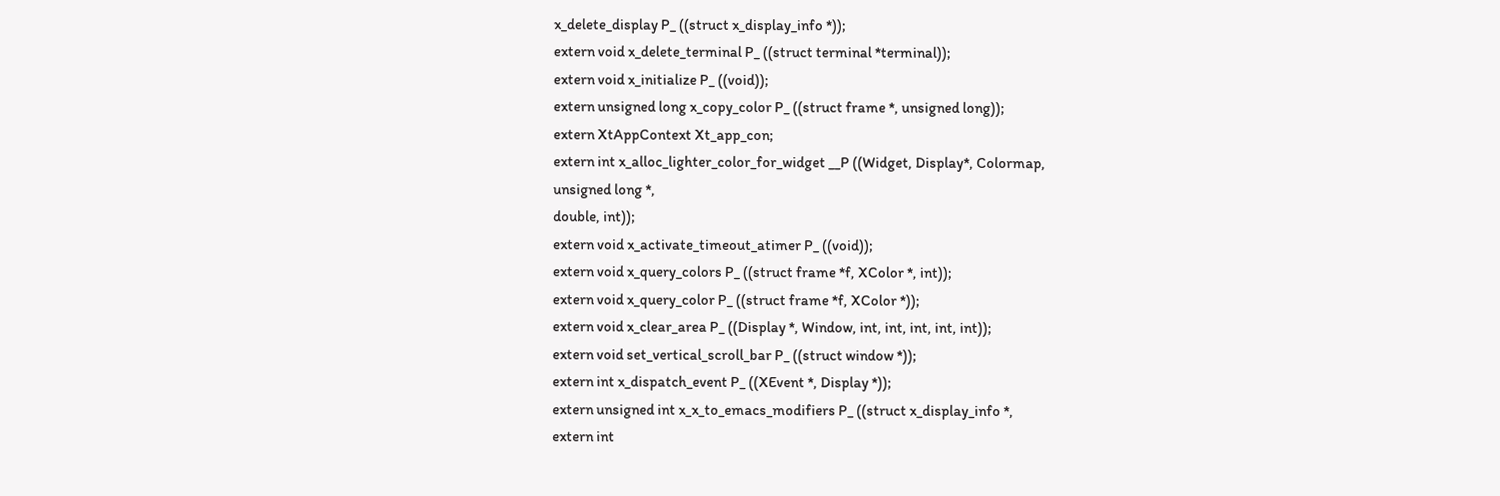x_delete_display P_ ((struct x_display_info *));
extern void x_delete_terminal P_ ((struct terminal *terminal));
extern void x_initialize P_ ((void));
extern unsigned long x_copy_color P_ ((struct frame *, unsigned long));
extern XtAppContext Xt_app_con;
extern int x_alloc_lighter_color_for_widget __P ((Widget, Display*, Colormap,
unsigned long *,
double, int));
extern void x_activate_timeout_atimer P_ ((void));
extern void x_query_colors P_ ((struct frame *f, XColor *, int));
extern void x_query_color P_ ((struct frame *f, XColor *));
extern void x_clear_area P_ ((Display *, Window, int, int, int, int, int));
extern void set_vertical_scroll_bar P_ ((struct window *));
extern int x_dispatch_event P_ ((XEvent *, Display *));
extern unsigned int x_x_to_emacs_modifiers P_ ((struct x_display_info *,
extern int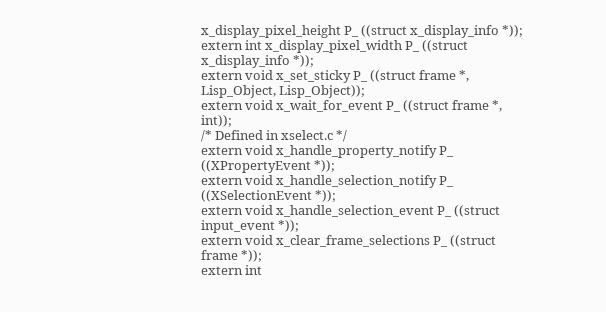x_display_pixel_height P_ ((struct x_display_info *));
extern int x_display_pixel_width P_ ((struct x_display_info *));
extern void x_set_sticky P_ ((struct frame *, Lisp_Object, Lisp_Object));
extern void x_wait_for_event P_ ((struct frame *, int));
/* Defined in xselect.c */
extern void x_handle_property_notify P_ ((XPropertyEvent *));
extern void x_handle_selection_notify P_ ((XSelectionEvent *));
extern void x_handle_selection_event P_ ((struct input_event *));
extern void x_clear_frame_selections P_ ((struct frame *));
extern int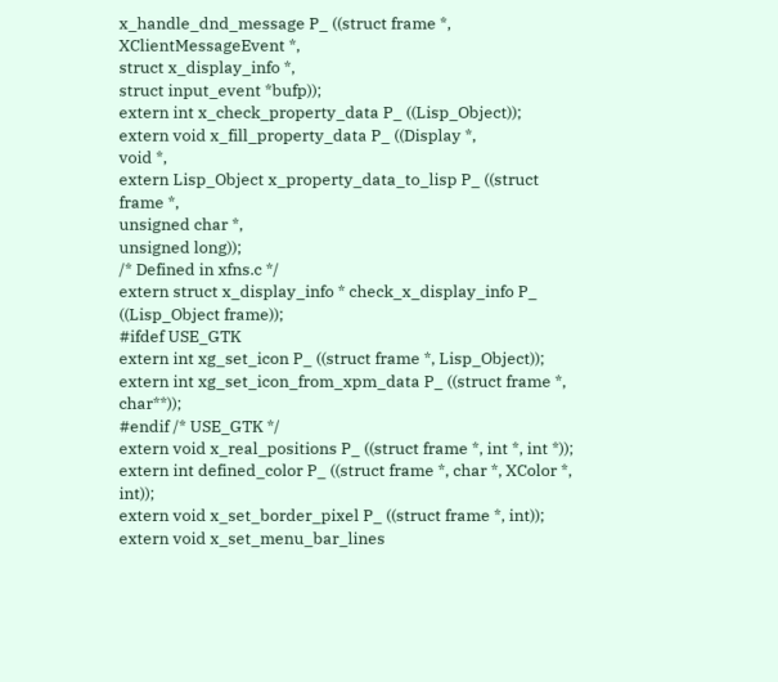x_handle_dnd_message P_ ((struct frame *,
XClientMessageEvent *,
struct x_display_info *,
struct input_event *bufp));
extern int x_check_property_data P_ ((Lisp_Object));
extern void x_fill_property_data P_ ((Display *,
void *,
extern Lisp_Object x_property_data_to_lisp P_ ((struct frame *,
unsigned char *,
unsigned long));
/* Defined in xfns.c */
extern struct x_display_info * check_x_display_info P_ ((Lisp_Object frame));
#ifdef USE_GTK
extern int xg_set_icon P_ ((struct frame *, Lisp_Object));
extern int xg_set_icon_from_xpm_data P_ ((struct frame *, char**));
#endif /* USE_GTK */
extern void x_real_positions P_ ((struct frame *, int *, int *));
extern int defined_color P_ ((struct frame *, char *, XColor *, int));
extern void x_set_border_pixel P_ ((struct frame *, int));
extern void x_set_menu_bar_lines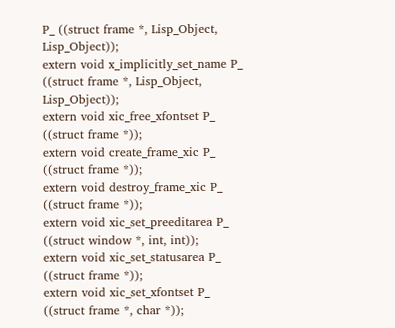P_ ((struct frame *, Lisp_Object, Lisp_Object));
extern void x_implicitly_set_name P_ ((struct frame *, Lisp_Object, Lisp_Object));
extern void xic_free_xfontset P_ ((struct frame *));
extern void create_frame_xic P_ ((struct frame *));
extern void destroy_frame_xic P_ ((struct frame *));
extern void xic_set_preeditarea P_ ((struct window *, int, int));
extern void xic_set_statusarea P_ ((struct frame *));
extern void xic_set_xfontset P_ ((struct frame *, char *));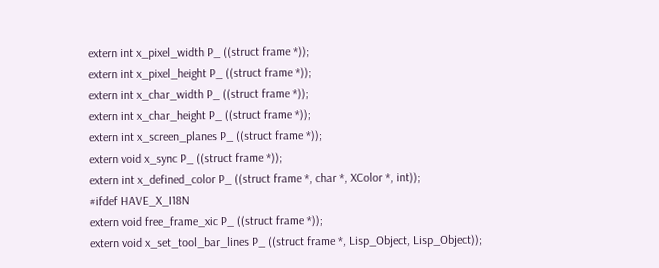extern int x_pixel_width P_ ((struct frame *));
extern int x_pixel_height P_ ((struct frame *));
extern int x_char_width P_ ((struct frame *));
extern int x_char_height P_ ((struct frame *));
extern int x_screen_planes P_ ((struct frame *));
extern void x_sync P_ ((struct frame *));
extern int x_defined_color P_ ((struct frame *, char *, XColor *, int));
#ifdef HAVE_X_I18N
extern void free_frame_xic P_ ((struct frame *));
extern void x_set_tool_bar_lines P_ ((struct frame *, Lisp_Object, Lisp_Object));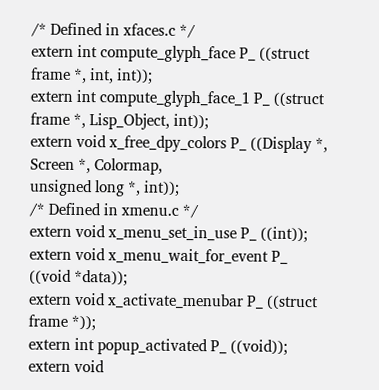/* Defined in xfaces.c */
extern int compute_glyph_face P_ ((struct frame *, int, int));
extern int compute_glyph_face_1 P_ ((struct frame *, Lisp_Object, int));
extern void x_free_dpy_colors P_ ((Display *, Screen *, Colormap,
unsigned long *, int));
/* Defined in xmenu.c */
extern void x_menu_set_in_use P_ ((int));
extern void x_menu_wait_for_event P_ ((void *data));
extern void x_activate_menubar P_ ((struct frame *));
extern int popup_activated P_ ((void));
extern void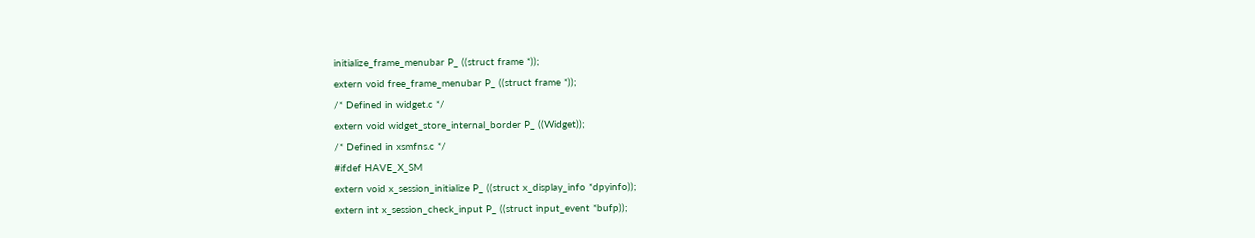initialize_frame_menubar P_ ((struct frame *));
extern void free_frame_menubar P_ ((struct frame *));
/* Defined in widget.c */
extern void widget_store_internal_border P_ ((Widget));
/* Defined in xsmfns.c */
#ifdef HAVE_X_SM
extern void x_session_initialize P_ ((struct x_display_info *dpyinfo));
extern int x_session_check_input P_ ((struct input_event *bufp));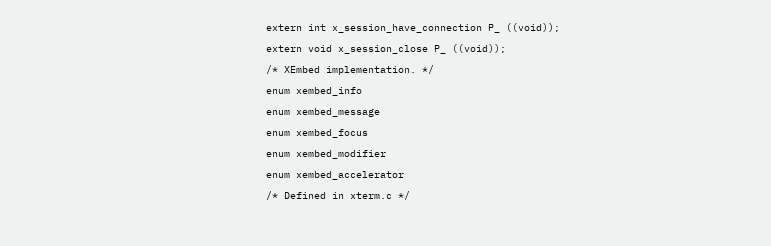extern int x_session_have_connection P_ ((void));
extern void x_session_close P_ ((void));
/* XEmbed implementation. */
enum xembed_info
enum xembed_message
enum xembed_focus
enum xembed_modifier
enum xembed_accelerator
/* Defined in xterm.c */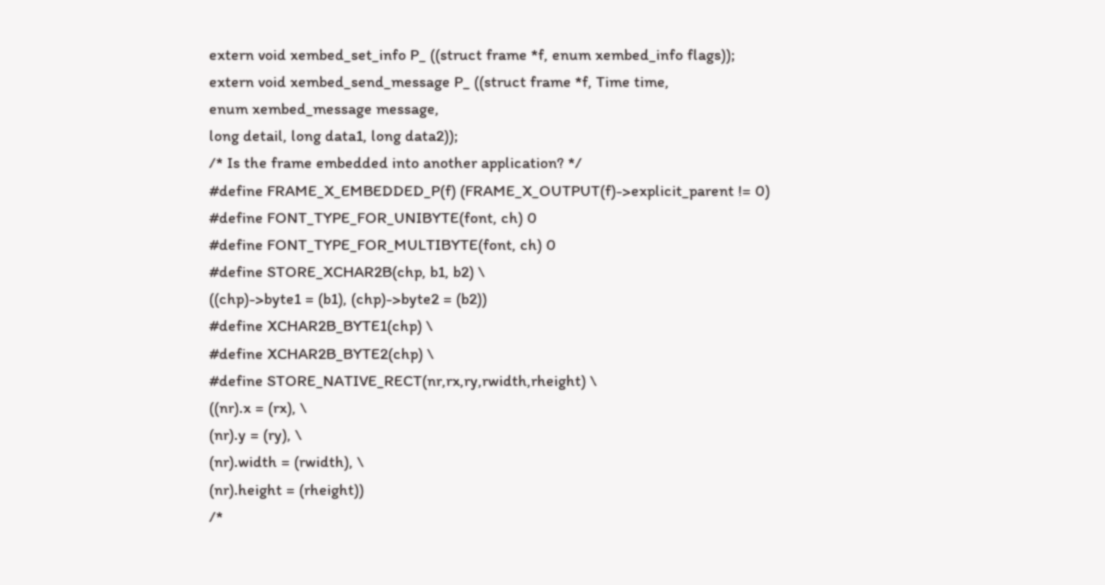extern void xembed_set_info P_ ((struct frame *f, enum xembed_info flags));
extern void xembed_send_message P_ ((struct frame *f, Time time,
enum xembed_message message,
long detail, long data1, long data2));
/* Is the frame embedded into another application? */
#define FRAME_X_EMBEDDED_P(f) (FRAME_X_OUTPUT(f)->explicit_parent != 0)
#define FONT_TYPE_FOR_UNIBYTE(font, ch) 0
#define FONT_TYPE_FOR_MULTIBYTE(font, ch) 0
#define STORE_XCHAR2B(chp, b1, b2) \
((chp)->byte1 = (b1), (chp)->byte2 = (b2))
#define XCHAR2B_BYTE1(chp) \
#define XCHAR2B_BYTE2(chp) \
#define STORE_NATIVE_RECT(nr,rx,ry,rwidth,rheight) \
((nr).x = (rx), \
(nr).y = (ry), \
(nr).width = (rwidth), \
(nr).height = (rheight))
/*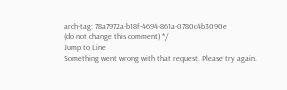arch-tag: 78a7972a-b18f-4694-861a-0780c4b3090e
(do not change this comment) */
Jump to Line
Something went wrong with that request. Please try again.